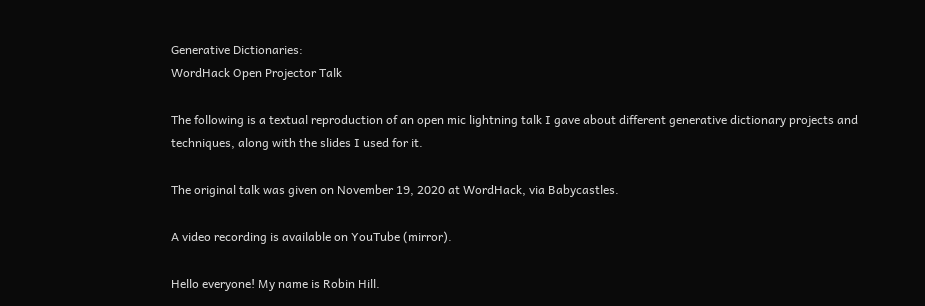Generative Dictionaries:
WordHack Open Projector Talk

The following is a textual reproduction of an open mic lightning talk I gave about different generative dictionary projects and techniques, along with the slides I used for it.

The original talk was given on November 19, 2020 at WordHack, via Babycastles.

A video recording is available on YouTube (mirror).

Hello everyone! My name is Robin Hill.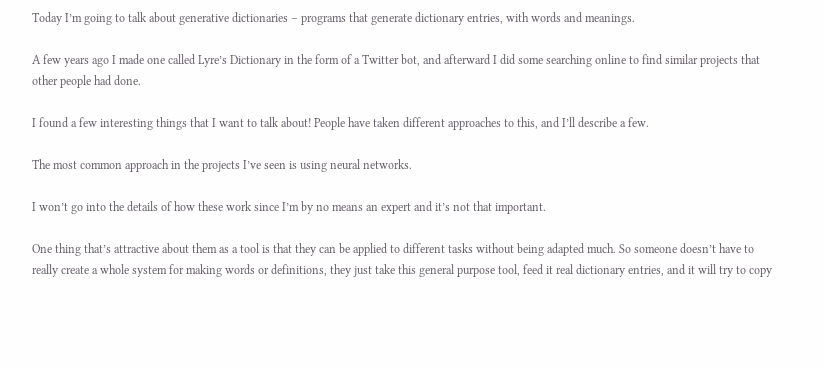Today I’m going to talk about generative dictionaries – programs that generate dictionary entries, with words and meanings.

A few years ago I made one called Lyre’s Dictionary in the form of a Twitter bot, and afterward I did some searching online to find similar projects that other people had done.

I found a few interesting things that I want to talk about! People have taken different approaches to this, and I’ll describe a few.

The most common approach in the projects I’ve seen is using neural networks.

I won’t go into the details of how these work since I’m by no means an expert and it’s not that important.

One thing that’s attractive about them as a tool is that they can be applied to different tasks without being adapted much. So someone doesn’t have to really create a whole system for making words or definitions, they just take this general purpose tool, feed it real dictionary entries, and it will try to copy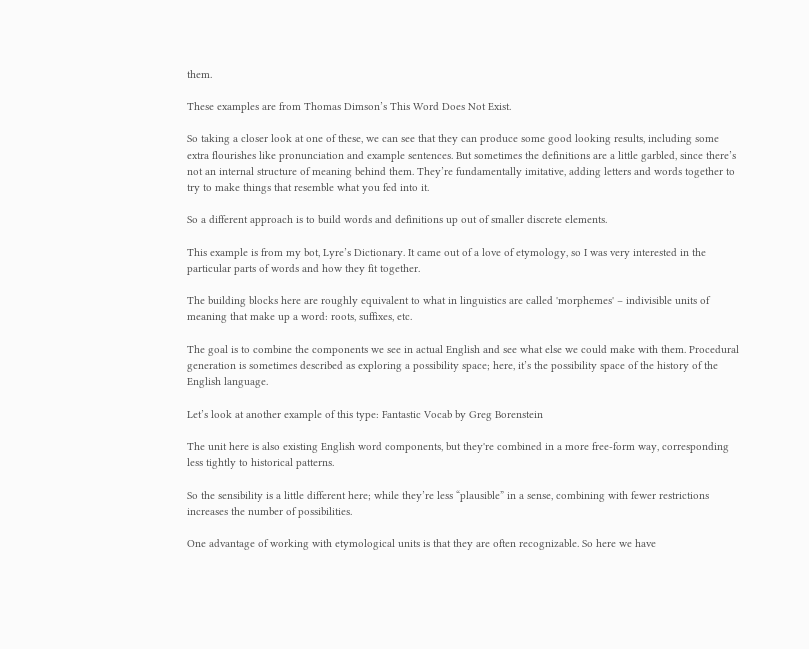them.

These examples are from Thomas Dimson’s This Word Does Not Exist.

So taking a closer look at one of these, we can see that they can produce some good looking results, including some extra flourishes like pronunciation and example sentences. But sometimes the definitions are a little garbled, since there’s not an internal structure of meaning behind them. They’re fundamentally imitative, adding letters and words together to try to make things that resemble what you fed into it.

So a different approach is to build words and definitions up out of smaller discrete elements.

This example is from my bot, Lyre’s Dictionary. It came out of a love of etymology, so I was very interested in the particular parts of words and how they fit together.

The building blocks here are roughly equivalent to what in linguistics are called 'morphemes' – indivisible units of meaning that make up a word: roots, suffixes, etc.

The goal is to combine the components we see in actual English and see what else we could make with them. Procedural generation is sometimes described as exploring a possibility space; here, it’s the possibility space of the history of the English language.

Let’s look at another example of this type: Fantastic Vocab by Greg Borenstein

The unit here is also existing English word components, but they're combined in a more free-form way, corresponding less tightly to historical patterns.

So the sensibility is a little different here; while they’re less “plausible” in a sense, combining with fewer restrictions increases the number of possibilities.

One advantage of working with etymological units is that they are often recognizable. So here we have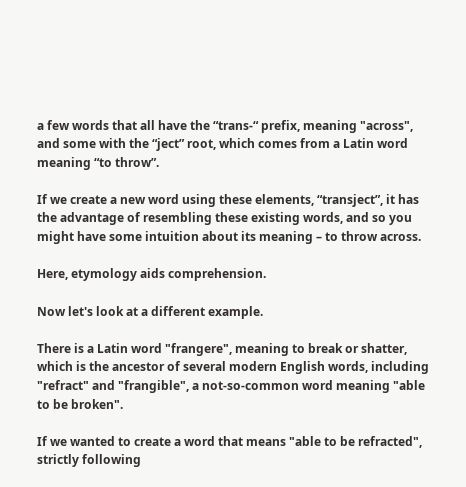a few words that all have the “trans-“ prefix, meaning "across", and some with the “ject” root, which comes from a Latin word meaning “to throw”.

If we create a new word using these elements, “transject”, it has the advantage of resembling these existing words, and so you might have some intuition about its meaning – to throw across.

Here, etymology aids comprehension.

Now let's look at a different example.

There is a Latin word "frangere", meaning to break or shatter, which is the ancestor of several modern English words, including "refract" and "frangible", a not-so-common word meaning "able to be broken".

If we wanted to create a word that means "able to be refracted", strictly following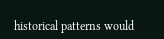historical patterns would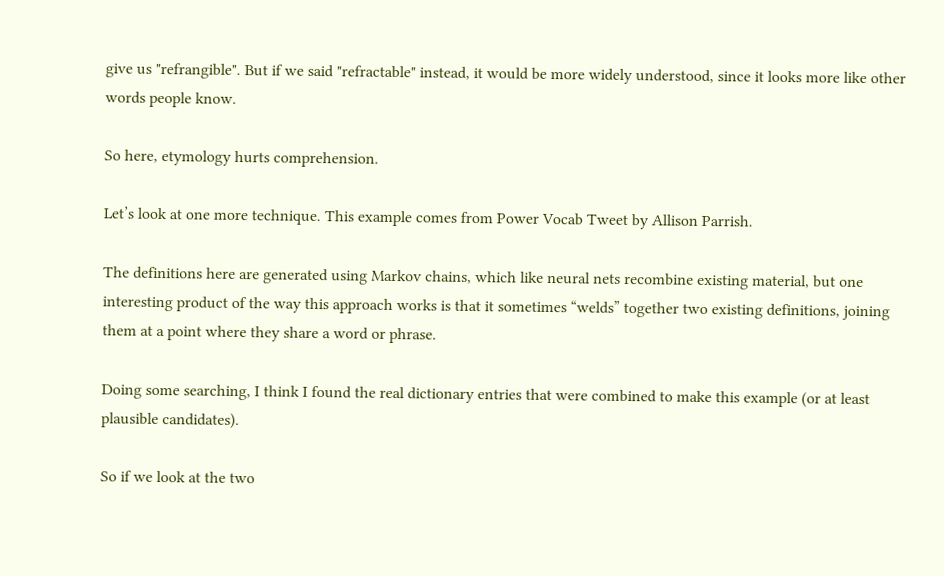give us "refrangible". But if we said "refractable" instead, it would be more widely understood, since it looks more like other words people know.

So here, etymology hurts comprehension.

Let’s look at one more technique. This example comes from Power Vocab Tweet by Allison Parrish.

The definitions here are generated using Markov chains, which like neural nets recombine existing material, but one interesting product of the way this approach works is that it sometimes “welds” together two existing definitions, joining them at a point where they share a word or phrase.

Doing some searching, I think I found the real dictionary entries that were combined to make this example (or at least plausible candidates).

So if we look at the two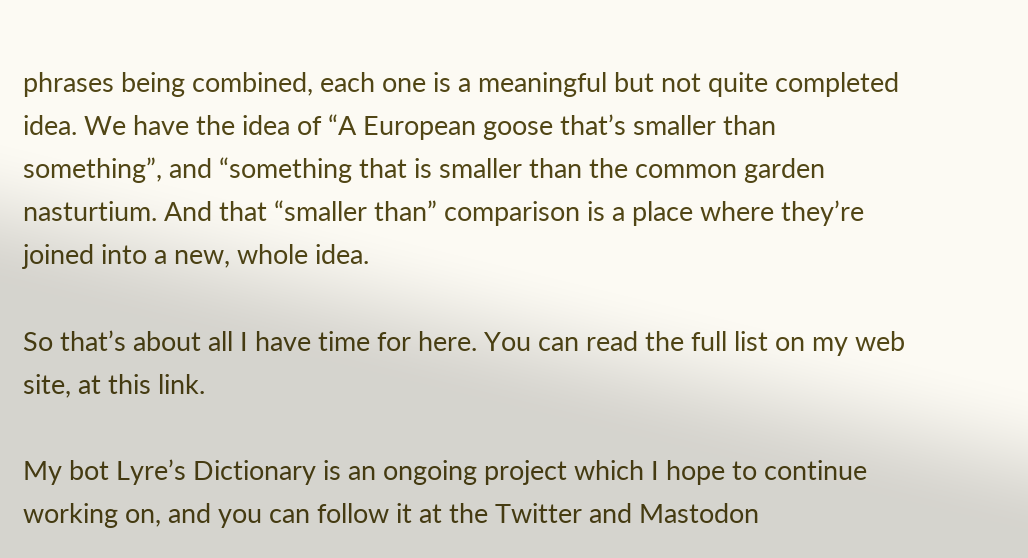phrases being combined, each one is a meaningful but not quite completed idea. We have the idea of “A European goose that’s smaller than something”, and “something that is smaller than the common garden nasturtium. And that “smaller than” comparison is a place where they’re joined into a new, whole idea.

So that’s about all I have time for here. You can read the full list on my web site, at this link.

My bot Lyre’s Dictionary is an ongoing project which I hope to continue working on, and you can follow it at the Twitter and Mastodon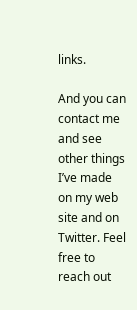links.

And you can contact me and see other things I’ve made on my web site and on Twitter. Feel free to reach out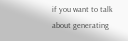if you want to talk about generating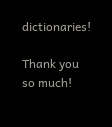dictionaries!

Thank you so much!